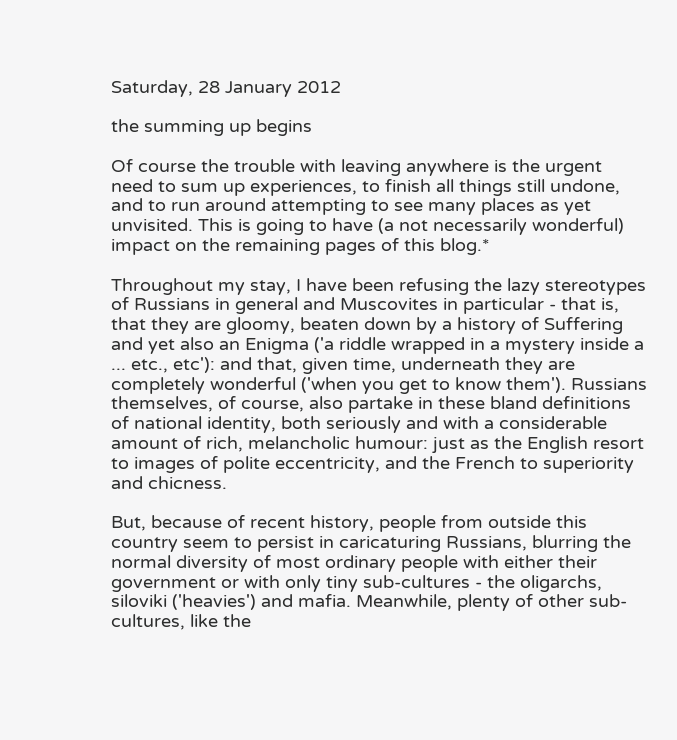Saturday, 28 January 2012

the summing up begins

Of course the trouble with leaving anywhere is the urgent need to sum up experiences, to finish all things still undone, and to run around attempting to see many places as yet unvisited. This is going to have (a not necessarily wonderful) impact on the remaining pages of this blog.*

Throughout my stay, I have been refusing the lazy stereotypes of Russians in general and Muscovites in particular - that is, that they are gloomy, beaten down by a history of Suffering and yet also an Enigma ('a riddle wrapped in a mystery inside a ... etc., etc'): and that, given time, underneath they are completely wonderful ('when you get to know them'). Russians themselves, of course, also partake in these bland definitions of national identity, both seriously and with a considerable amount of rich, melancholic humour: just as the English resort to images of polite eccentricity, and the French to superiority and chicness.

But, because of recent history, people from outside this country seem to persist in caricaturing Russians, blurring the normal diversity of most ordinary people with either their government or with only tiny sub-cultures - the oligarchs, siloviki ('heavies') and mafia. Meanwhile, plenty of other sub-cultures, like the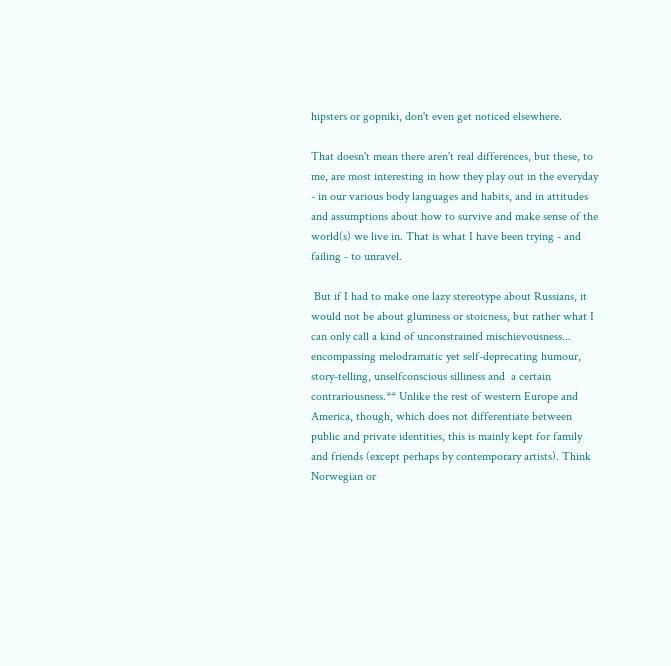hipsters or gopniki, don't even get noticed elsewhere.

That doesn't mean there aren't real differences, but these, to me, are most interesting in how they play out in the everyday - in our various body languages and habits, and in attitudes and assumptions about how to survive and make sense of the world(s) we live in. That is what I have been trying - and failing - to unravel.

 But if I had to make one lazy stereotype about Russians, it would not be about glumness or stoicness, but rather what I can only call a kind of unconstrained mischievousness... encompassing melodramatic yet self-deprecating humour,  story-telling, unselfconscious silliness and  a certain contrariousness.** Unlike the rest of western Europe and America, though, which does not differentiate between public and private identities, this is mainly kept for family and friends (except perhaps by contemporary artists). Think Norwegian or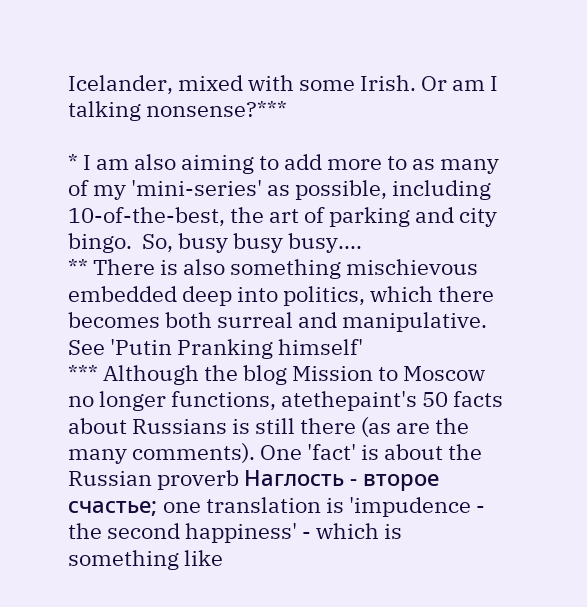Icelander, mixed with some Irish. Or am I talking nonsense?***

* I am also aiming to add more to as many of my 'mini-series' as possible, including 10-of-the-best, the art of parking and city bingo.  So, busy busy busy....
** There is also something mischievous embedded deep into politics, which there becomes both surreal and manipulative. See 'Putin Pranking himself'
*** Although the blog Mission to Moscow no longer functions, atethepaint's 50 facts about Russians is still there (as are the many comments). One 'fact' is about the Russian proverb Наглость - второе счастье; one translation is 'impudence - the second happiness' - which is something like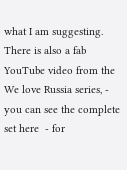what I am suggesting.  There is also a fab YouTube video from the We love Russia series, - you can see the complete set here  - for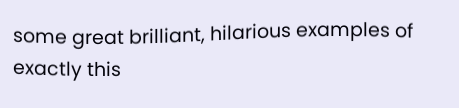some great brilliant, hilarious examples of exactly this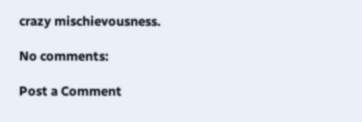crazy mischievousness.

No comments:

Post a Comment